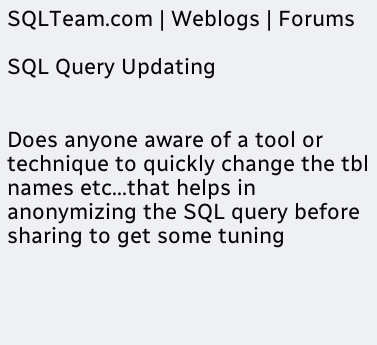SQLTeam.com | Weblogs | Forums

SQL Query Updating


Does anyone aware of a tool or technique to quickly change the tbl names etc...that helps in anonymizing the SQL query before sharing to get some tuning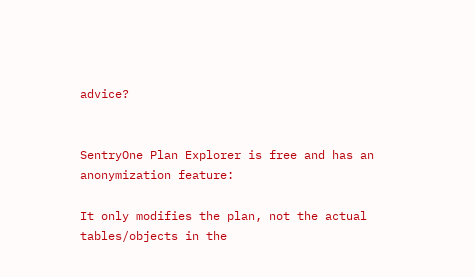advice?


SentryOne Plan Explorer is free and has an anonymization feature:

It only modifies the plan, not the actual tables/objects in the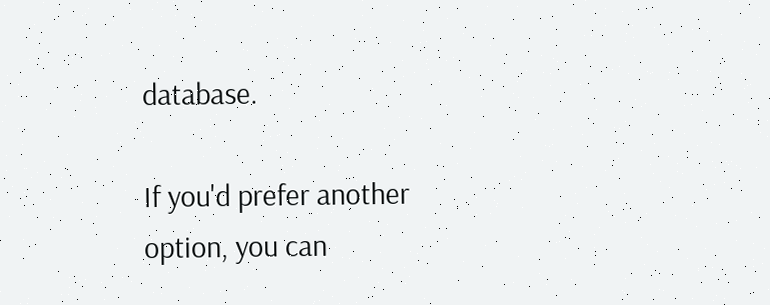database.

If you'd prefer another option, you can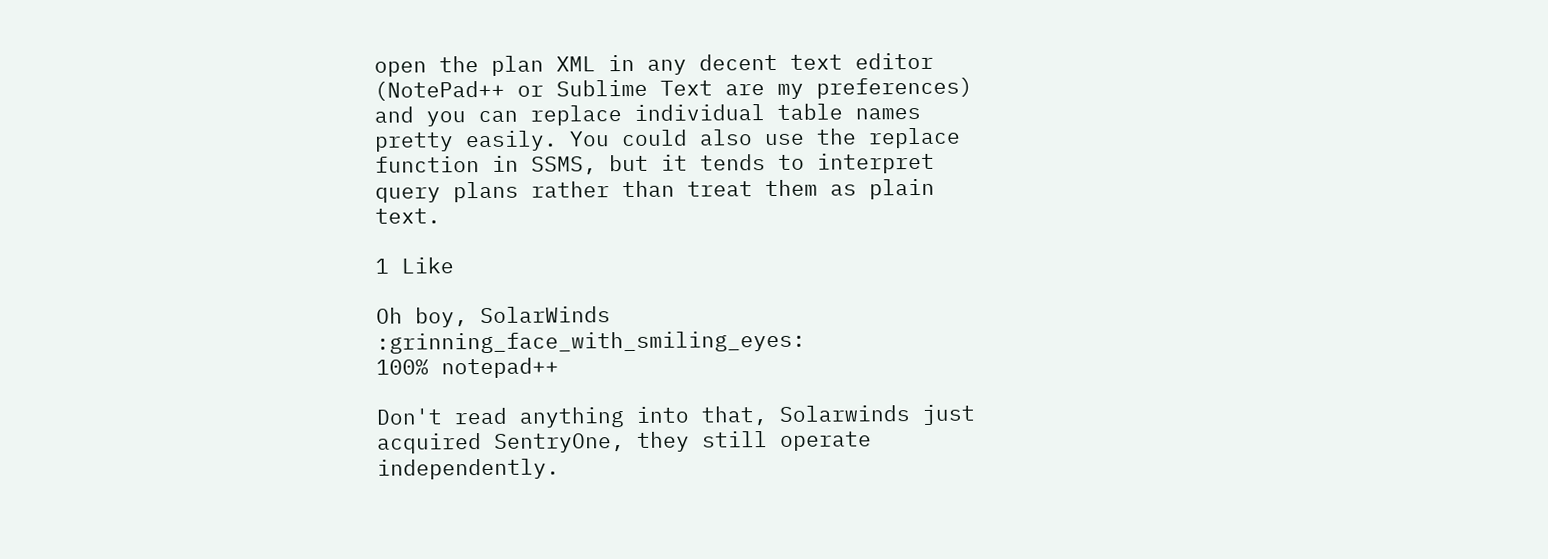open the plan XML in any decent text editor (NotePad++ or Sublime Text are my preferences) and you can replace individual table names pretty easily. You could also use the replace function in SSMS, but it tends to interpret query plans rather than treat them as plain text.

1 Like

Oh boy, SolarWinds :grinning_face_with_smiling_eyes:
100% notepad++

Don't read anything into that, Solarwinds just acquired SentryOne, they still operate independently.